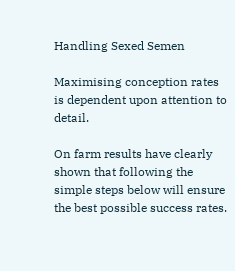Handling Sexed Semen

Maximising conception rates is dependent upon attention to detail.

On farm results have clearly shown that following the simple steps below will ensure the best possible success rates.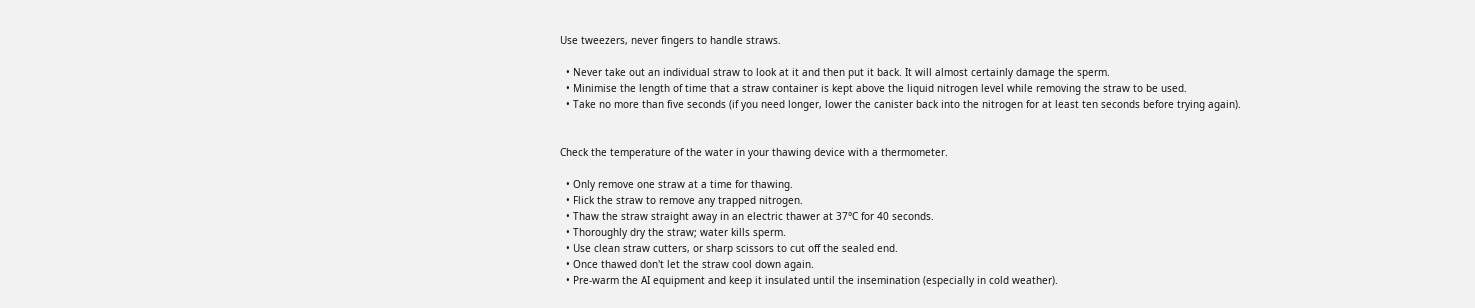Use tweezers, never fingers to handle straws.

  • Never take out an individual straw to look at it and then put it back. It will almost certainly damage the sperm.
  • Minimise the length of time that a straw container is kept above the liquid nitrogen level while removing the straw to be used.
  • Take no more than five seconds (if you need longer, lower the canister back into the nitrogen for at least ten seconds before trying again).


Check the temperature of the water in your thawing device with a thermometer.

  • Only remove one straw at a time for thawing.
  • Flick the straw to remove any trapped nitrogen.
  • Thaw the straw straight away in an electric thawer at 37°C for 40 seconds.
  • Thoroughly dry the straw; water kills sperm.
  • Use clean straw cutters, or sharp scissors to cut off the sealed end.
  • Once thawed don't let the straw cool down again.
  • Pre-warm the AI equipment and keep it insulated until the insemination (especially in cold weather).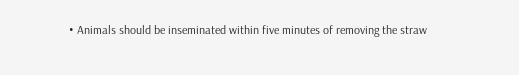• Animals should be inseminated within five minutes of removing the straw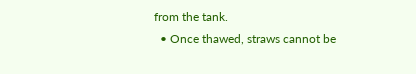from the tank.
  • Once thawed, straws cannot be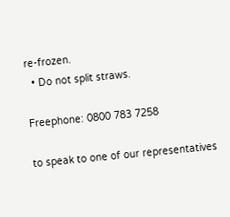re-frozen.
  • Do not split straws.

Freephone: 0800 783 7258

to speak to one of our representatives